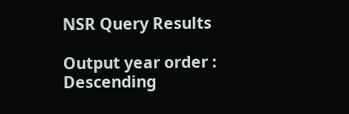NSR Query Results

Output year order : Descending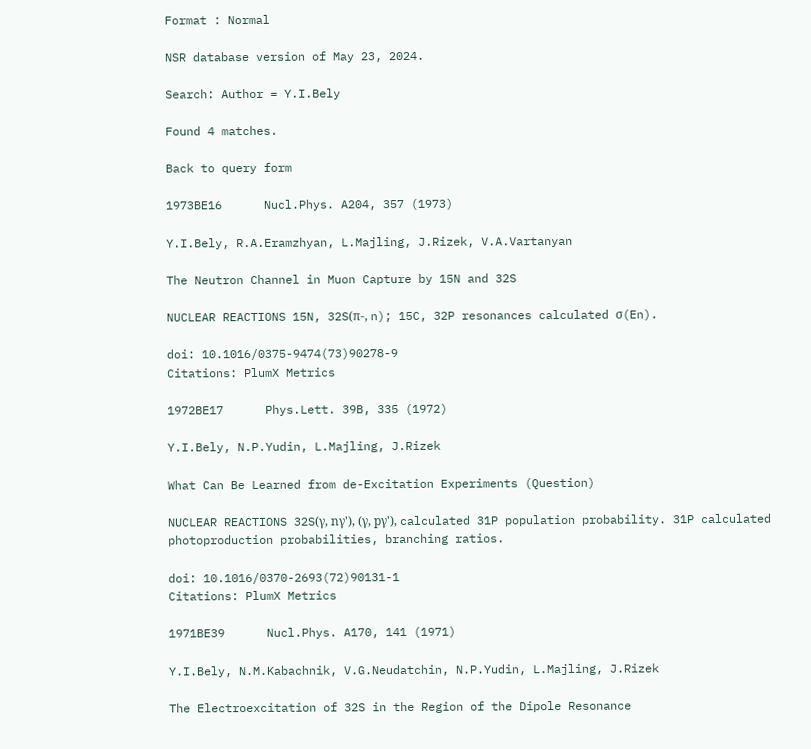Format : Normal

NSR database version of May 23, 2024.

Search: Author = Y.I.Bely

Found 4 matches.

Back to query form

1973BE16      Nucl.Phys. A204, 357 (1973)

Y.I.Bely, R.A.Eramzhyan, L.Majling, J.Rizek, V.A.Vartanyan

The Neutron Channel in Muon Capture by 15N and 32S

NUCLEAR REACTIONS 15N, 32S(π-, n); 15C, 32P resonances calculated σ(En).

doi: 10.1016/0375-9474(73)90278-9
Citations: PlumX Metrics

1972BE17      Phys.Lett. 39B, 335 (1972)

Y.I.Bely, N.P.Yudin, L.Majling, J.Rizek

What Can Be Learned from de-Excitation Experiments (Question)

NUCLEAR REACTIONS 32S(γ, nγ'), (γ, pγ'), calculated 31P population probability. 31P calculated photoproduction probabilities, branching ratios.

doi: 10.1016/0370-2693(72)90131-1
Citations: PlumX Metrics

1971BE39      Nucl.Phys. A170, 141 (1971)

Y.I.Bely, N.M.Kabachnik, V.G.Neudatchin, N.P.Yudin, L.Majling, J.Rizek

The Electroexcitation of 32S in the Region of the Dipole Resonance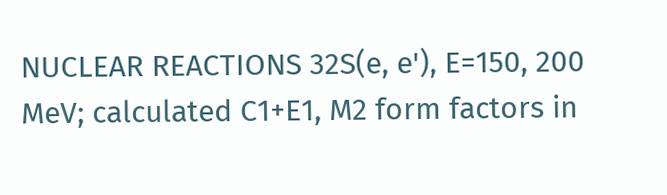NUCLEAR REACTIONS 32S(e, e'), E=150, 200 MeV; calculated C1+E1, M2 form factors in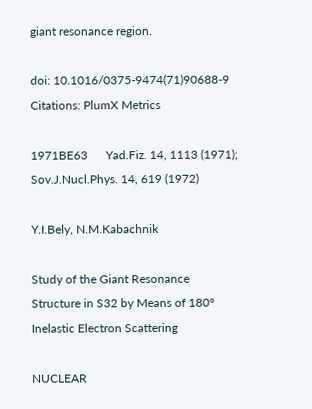giant resonance region.

doi: 10.1016/0375-9474(71)90688-9
Citations: PlumX Metrics

1971BE63      Yad.Fiz. 14, 1113 (1971); Sov.J.Nucl.Phys. 14, 619 (1972)

Y.I.Bely, N.M.Kabachnik

Study of the Giant Resonance Structure in S32 by Means of 180° Inelastic Electron Scattering

NUCLEAR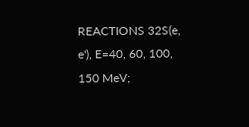REACTIONS 32S(e, e'), E=40, 60, 100, 150 MeV;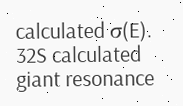calculated σ(E). 32S calculated giant resonance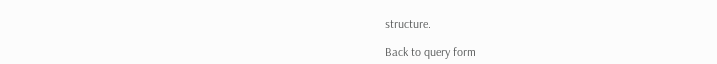structure.

Back to query form